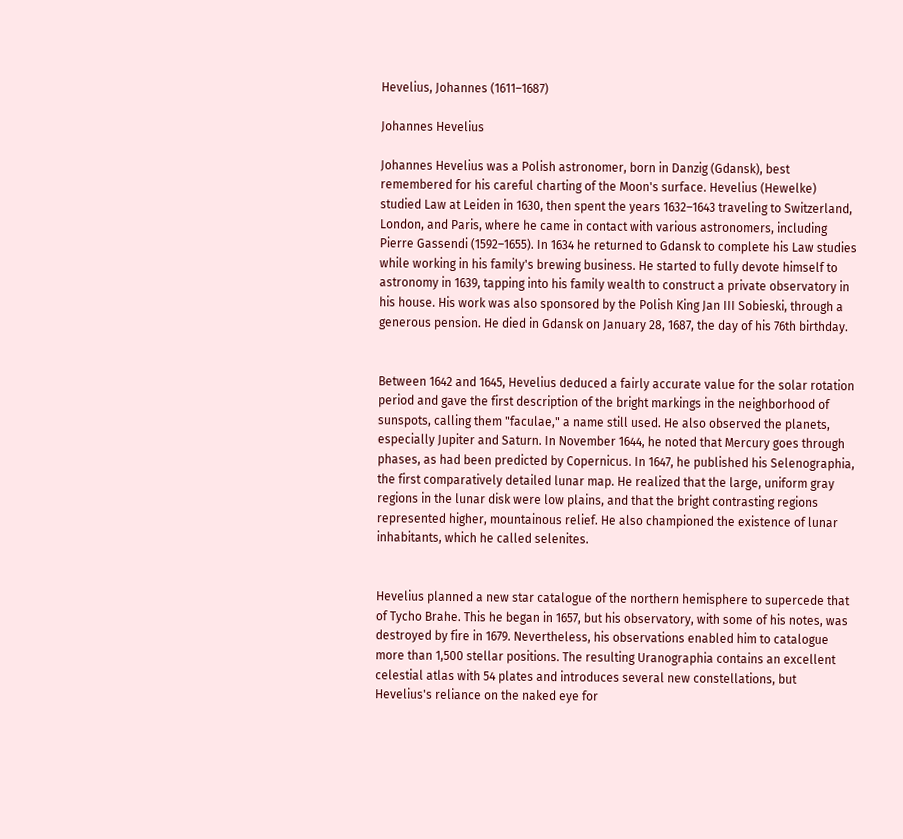Hevelius, Johannes (1611–1687)

Johannes Hevelius

Johannes Hevelius was a Polish astronomer, born in Danzig (Gdansk), best remembered for his careful charting of the Moon's surface. Hevelius (Hewelke) studied Law at Leiden in 1630, then spent the years 1632–1643 traveling to Switzerland, London, and Paris, where he came in contact with various astronomers, including Pierre Gassendi (1592–1655). In 1634 he returned to Gdansk to complete his Law studies while working in his family's brewing business. He started to fully devote himself to astronomy in 1639, tapping into his family wealth to construct a private observatory in his house. His work was also sponsored by the Polish King Jan III Sobieski, through a generous pension. He died in Gdansk on January 28, 1687, the day of his 76th birthday.


Between 1642 and 1645, Hevelius deduced a fairly accurate value for the solar rotation period and gave the first description of the bright markings in the neighborhood of sunspots, calling them "faculae," a name still used. He also observed the planets, especially Jupiter and Saturn. In November 1644, he noted that Mercury goes through phases, as had been predicted by Copernicus. In 1647, he published his Selenographia, the first comparatively detailed lunar map. He realized that the large, uniform gray regions in the lunar disk were low plains, and that the bright contrasting regions represented higher, mountainous relief. He also championed the existence of lunar inhabitants, which he called selenites.


Hevelius planned a new star catalogue of the northern hemisphere to supercede that of Tycho Brahe. This he began in 1657, but his observatory, with some of his notes, was destroyed by fire in 1679. Nevertheless, his observations enabled him to catalogue more than 1,500 stellar positions. The resulting Uranographia contains an excellent celestial atlas with 54 plates and introduces several new constellations, but Hevelius's reliance on the naked eye for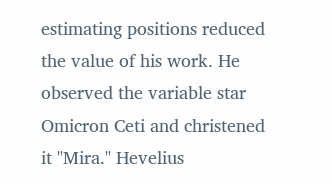estimating positions reduced the value of his work. He observed the variable star Omicron Ceti and christened it "Mira." Hevelius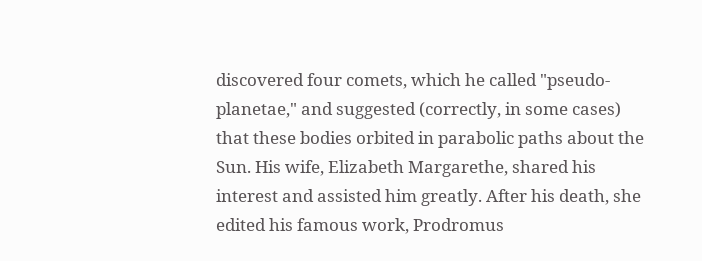discovered four comets, which he called "pseudo-planetae," and suggested (correctly, in some cases) that these bodies orbited in parabolic paths about the Sun. His wife, Elizabeth Margarethe, shared his interest and assisted him greatly. After his death, she edited his famous work, Prodromus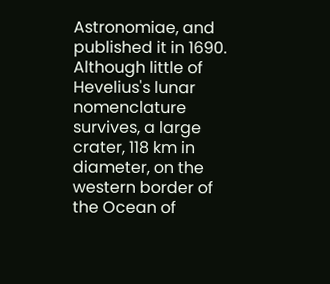Astronomiae, and published it in 1690. Although little of Hevelius's lunar nomenclature survives, a large crater, 118 km in diameter, on the western border of the Ocean of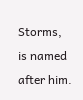Storms, is named after him.